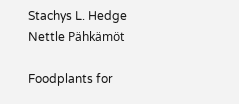Stachys L. Hedge Nettle Pähkämöt

Foodplants for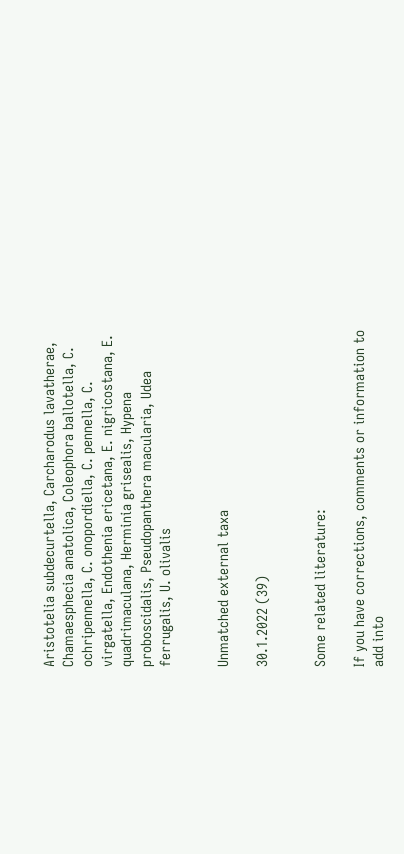Aristotelia subdecurtella, Carcharodus lavatherae, Chamaesphecia anatolica, Coleophora ballotella, C. ochripennella, C. onopordiella, C. pennella, C. virgatella, Endothenia ericetana, E. nigricostana, E. quadrimaculana, Herminia grisealis, Hypena proboscidalis, Pseudopanthera macularia, Udea ferrugalis, U. olivalis


Unmatched external taxa

30.1.2022 (39)


Some related literature:

If you have corrections, comments or information to add into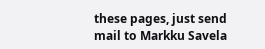these pages, just send mail to Markku Savela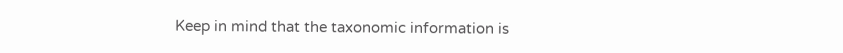Keep in mind that the taxonomic information is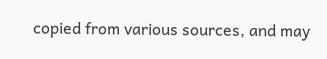copied from various sources, and may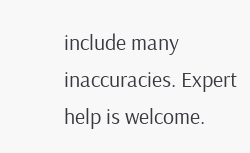include many inaccuracies. Expert help is welcome.